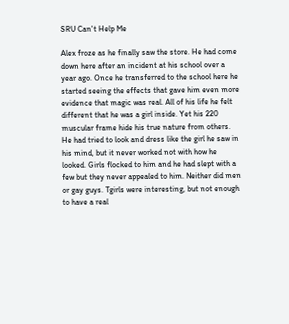SRU Can't Help Me

Alex froze as he finally saw the store. He had come down here after an incident at his school over a year ago. Once he transferred to the school here he started seeing the effects that gave him even more evidence that magic was real. All of his life he felt different that he was a girl inside. Yet his 220 muscular frame hide his true nature from others. He had tried to look and dress like the girl he saw in his mind, but it never worked not with how he looked. Girls flocked to him and he had slept with a few but they never appealed to him. Neither did men or gay guys. Tgirls were interesting, but not enough to have a real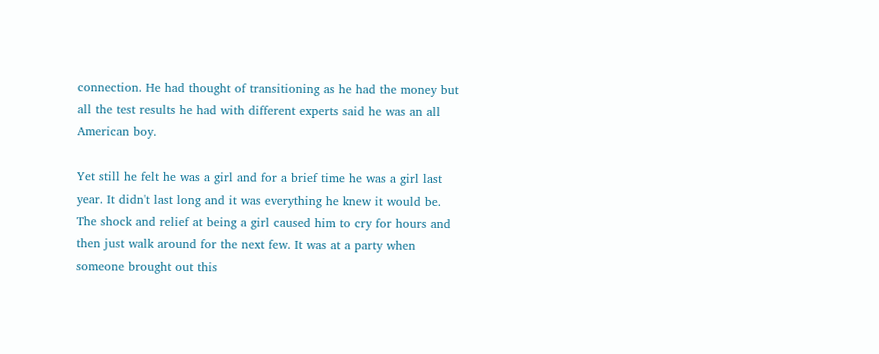connection. He had thought of transitioning as he had the money but all the test results he had with different experts said he was an all American boy.

Yet still he felt he was a girl and for a brief time he was a girl last year. It didn't last long and it was everything he knew it would be. The shock and relief at being a girl caused him to cry for hours and then just walk around for the next few. It was at a party when someone brought out this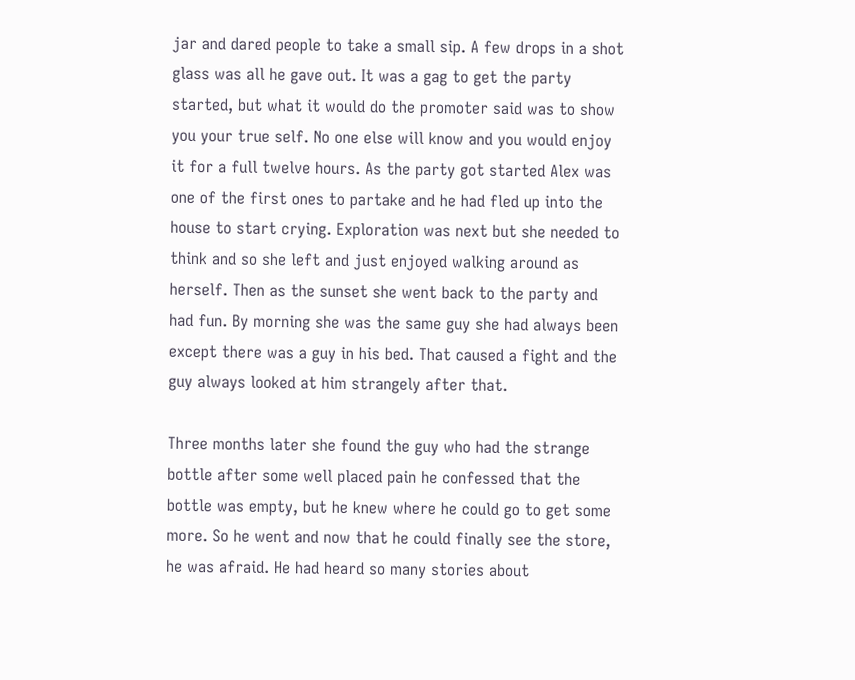jar and dared people to take a small sip. A few drops in a shot glass was all he gave out. It was a gag to get the party started, but what it would do the promoter said was to show you your true self. No one else will know and you would enjoy it for a full twelve hours. As the party got started Alex was one of the first ones to partake and he had fled up into the house to start crying. Exploration was next but she needed to think and so she left and just enjoyed walking around as herself. Then as the sunset she went back to the party and had fun. By morning she was the same guy she had always been except there was a guy in his bed. That caused a fight and the guy always looked at him strangely after that.

Three months later she found the guy who had the strange bottle after some well placed pain he confessed that the bottle was empty, but he knew where he could go to get some more. So he went and now that he could finally see the store, he was afraid. He had heard so many stories about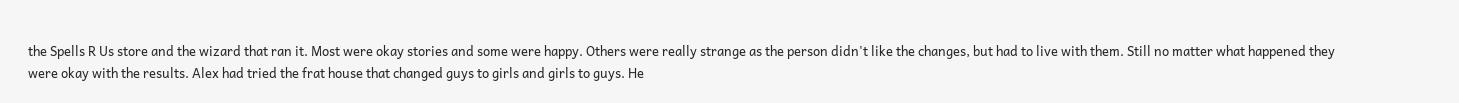the Spells R Us store and the wizard that ran it. Most were okay stories and some were happy. Others were really strange as the person didn't like the changes, but had to live with them. Still no matter what happened they were okay with the results. Alex had tried the frat house that changed guys to girls and girls to guys. He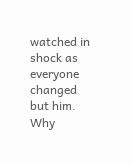watched in shock as everyone changed but him. Why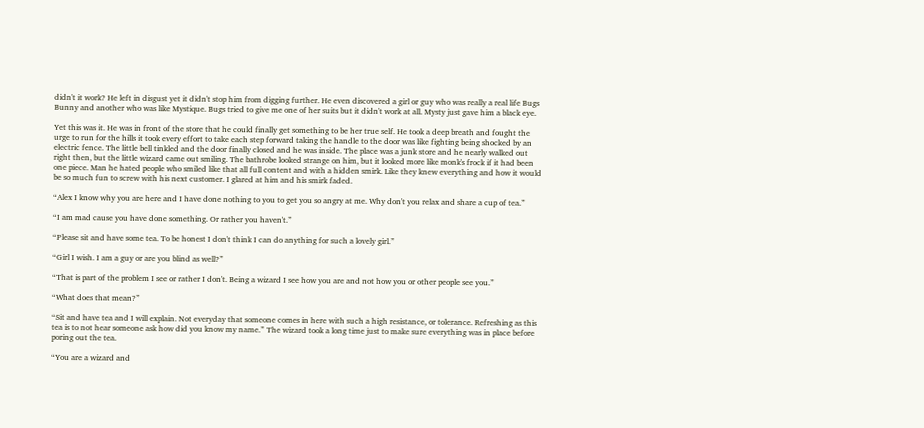didn't it work? He left in disgust yet it didn't stop him from digging further. He even discovered a girl or guy who was really a real life Bugs Bunny and another who was like Mystique. Bugs tried to give me one of her suits but it didn't work at all. Mysty just gave him a black eye.

Yet this was it. He was in front of the store that he could finally get something to be her true self. He took a deep breath and fought the urge to run for the hills it took every effort to take each step forward taking the handle to the door was like fighting being shocked by an electric fence. The little bell tinkled and the door finally closed and he was inside. The place was a junk store and he nearly walked out right then, but the little wizard came out smiling. The bathrobe looked strange on him, but it looked more like monk's frock if it had been one piece. Man he hated people who smiled like that all full content and with a hidden smirk. Like they knew everything and how it would be so much fun to screw with his next customer. I glared at him and his smirk faded.

“Alex I know why you are here and I have done nothing to you to get you so angry at me. Why don't you relax and share a cup of tea.”

“I am mad cause you have done something. Or rather you haven't.”

“Please sit and have some tea. To be honest I don't think I can do anything for such a lovely girl.”

“Girl I wish. I am a guy or are you blind as well?”

“That is part of the problem I see or rather I don't. Being a wizard I see how you are and not how you or other people see you.”

“What does that mean?”

“Sit and have tea and I will explain. Not everyday that someone comes in here with such a high resistance, or tolerance. Refreshing as this tea is to not hear someone ask how did you know my name.” The wizard took a long time just to make sure everything was in place before poring out the tea.

“You are a wizard and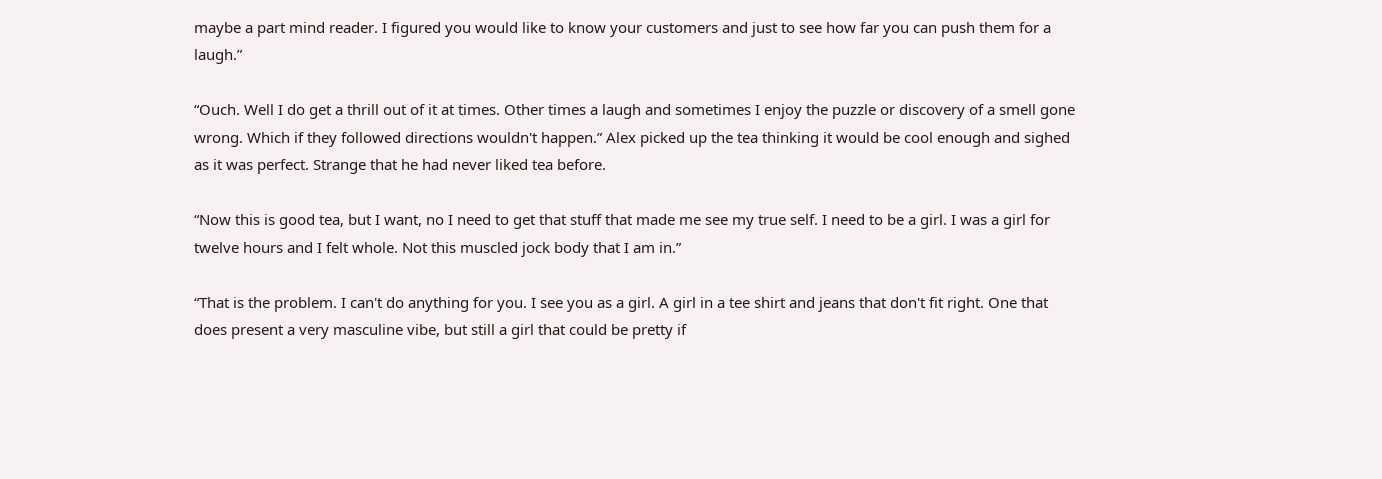maybe a part mind reader. I figured you would like to know your customers and just to see how far you can push them for a laugh.”

“Ouch. Well I do get a thrill out of it at times. Other times a laugh and sometimes I enjoy the puzzle or discovery of a smell gone wrong. Which if they followed directions wouldn't happen.” Alex picked up the tea thinking it would be cool enough and sighed as it was perfect. Strange that he had never liked tea before.

“Now this is good tea, but I want, no I need to get that stuff that made me see my true self. I need to be a girl. I was a girl for twelve hours and I felt whole. Not this muscled jock body that I am in.”

“That is the problem. I can't do anything for you. I see you as a girl. A girl in a tee shirt and jeans that don't fit right. One that does present a very masculine vibe, but still a girl that could be pretty if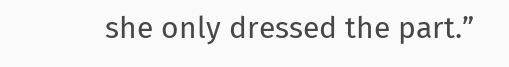she only dressed the part.”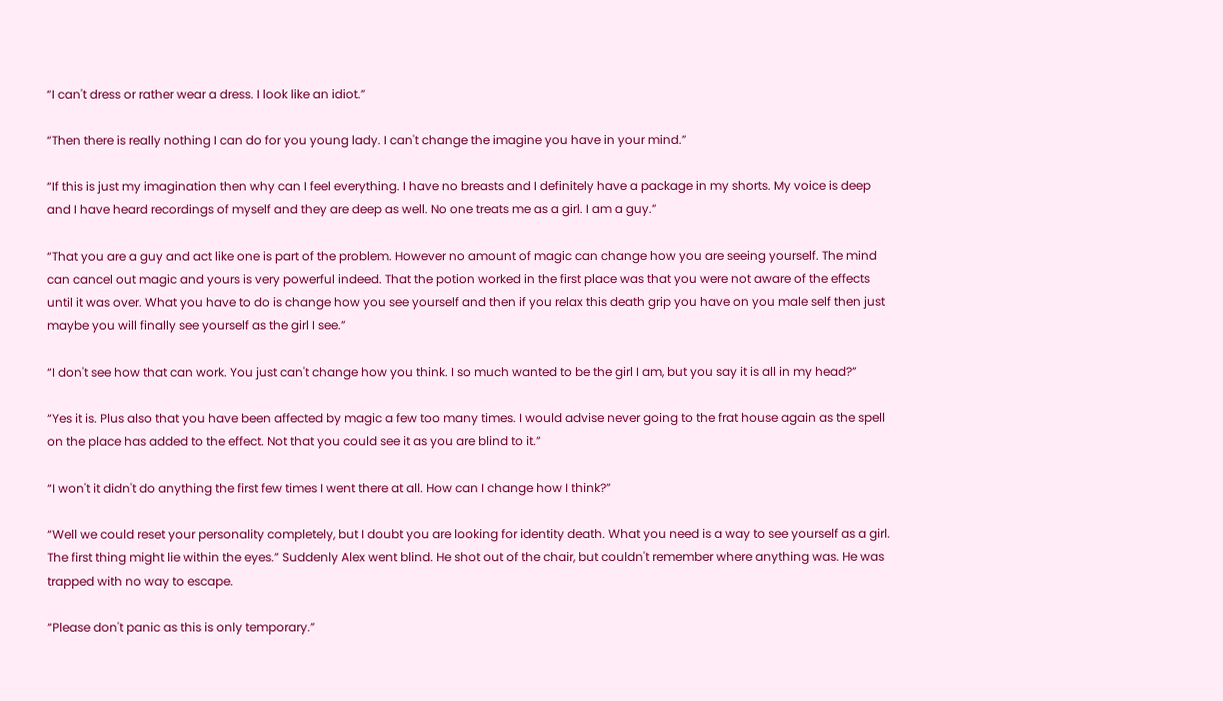“I can't dress or rather wear a dress. I look like an idiot.”

“Then there is really nothing I can do for you young lady. I can't change the imagine you have in your mind.”

“If this is just my imagination then why can I feel everything. I have no breasts and I definitely have a package in my shorts. My voice is deep and I have heard recordings of myself and they are deep as well. No one treats me as a girl. I am a guy.”

“That you are a guy and act like one is part of the problem. However no amount of magic can change how you are seeing yourself. The mind can cancel out magic and yours is very powerful indeed. That the potion worked in the first place was that you were not aware of the effects until it was over. What you have to do is change how you see yourself and then if you relax this death grip you have on you male self then just maybe you will finally see yourself as the girl I see.”

“I don't see how that can work. You just can't change how you think. I so much wanted to be the girl I am, but you say it is all in my head?”

“Yes it is. Plus also that you have been affected by magic a few too many times. I would advise never going to the frat house again as the spell on the place has added to the effect. Not that you could see it as you are blind to it.”

“I won't it didn't do anything the first few times I went there at all. How can I change how I think?”

“Well we could reset your personality completely, but I doubt you are looking for identity death. What you need is a way to see yourself as a girl. The first thing might lie within the eyes.” Suddenly Alex went blind. He shot out of the chair, but couldn't remember where anything was. He was trapped with no way to escape.

“Please don't panic as this is only temporary.”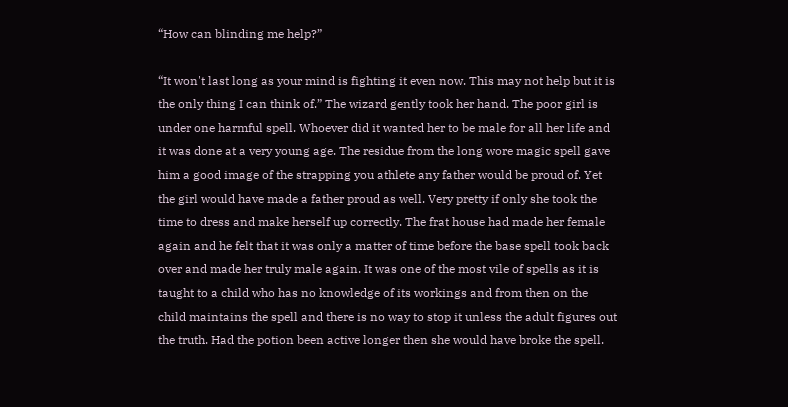“How can blinding me help?”

“It won't last long as your mind is fighting it even now. This may not help but it is the only thing I can think of.” The wizard gently took her hand. The poor girl is under one harmful spell. Whoever did it wanted her to be male for all her life and it was done at a very young age. The residue from the long wore magic spell gave him a good image of the strapping you athlete any father would be proud of. Yet the girl would have made a father proud as well. Very pretty if only she took the time to dress and make herself up correctly. The frat house had made her female again and he felt that it was only a matter of time before the base spell took back over and made her truly male again. It was one of the most vile of spells as it is taught to a child who has no knowledge of its workings and from then on the child maintains the spell and there is no way to stop it unless the adult figures out the truth. Had the potion been active longer then she would have broke the spell.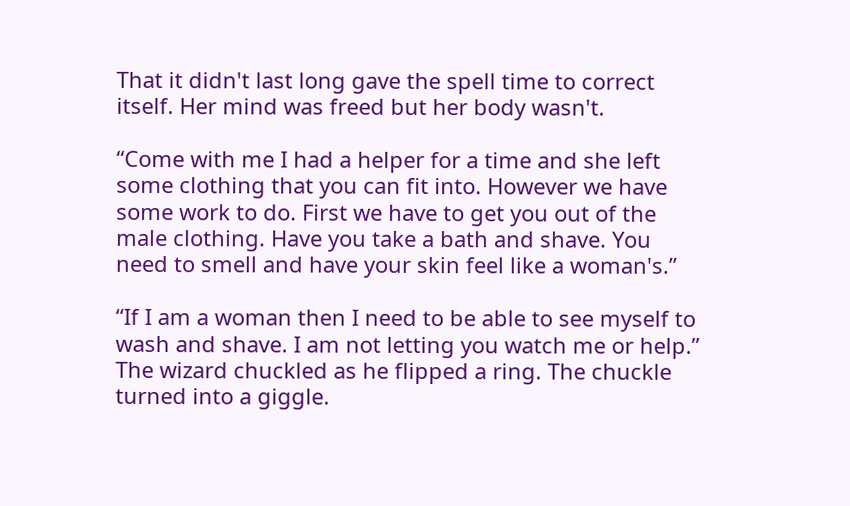That it didn't last long gave the spell time to correct itself. Her mind was freed but her body wasn't.

“Come with me I had a helper for a time and she left some clothing that you can fit into. However we have some work to do. First we have to get you out of the male clothing. Have you take a bath and shave. You need to smell and have your skin feel like a woman's.”

“If I am a woman then I need to be able to see myself to wash and shave. I am not letting you watch me or help.” The wizard chuckled as he flipped a ring. The chuckle turned into a giggle.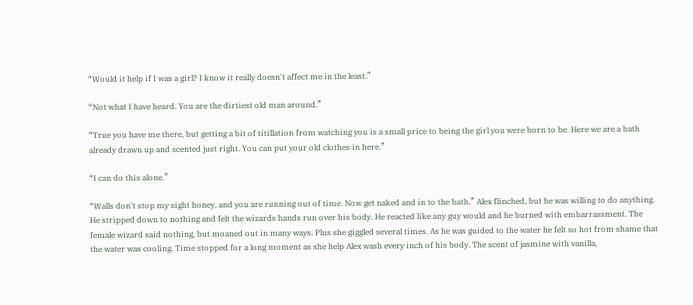“Would it help if I was a girl? I know it really doesn't affect me in the least.”

“Not what I have heard. You are the dirtiest old man around.”

“True you have me there, but getting a bit of titillation from watching you is a small price to being the girl you were born to be. Here we are a bath already drawn up and scented just right. You can put your old clothes in here.”

“I can do this alone.”

“Walls don't stop my sight honey, and you are running out of time. Now get naked and in to the bath.” Alex flinched, but he was willing to do anything. He stripped down to nothing and felt the wizards hands run over his body. He reacted like any guy would and he burned with embarrassment. The female wizard said nothing, but moaned out in many ways. Plus she giggled several times. As he was guided to the water he felt so hot from shame that the water was cooling. Time stopped for a long moment as she help Alex wash every inch of his body. The scent of jasmine with vanilla,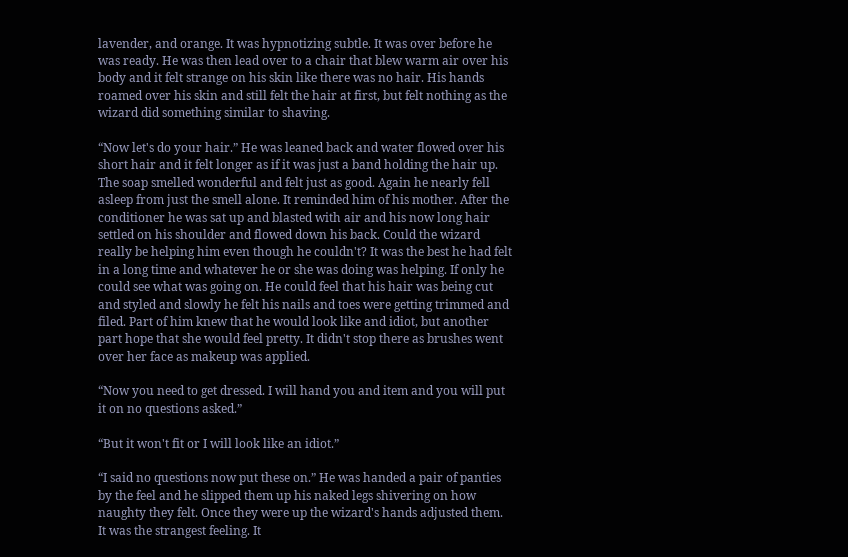lavender, and orange. It was hypnotizing subtle. It was over before he was ready. He was then lead over to a chair that blew warm air over his body and it felt strange on his skin like there was no hair. His hands roamed over his skin and still felt the hair at first, but felt nothing as the wizard did something similar to shaving.

“Now let's do your hair.” He was leaned back and water flowed over his short hair and it felt longer as if it was just a band holding the hair up. The soap smelled wonderful and felt just as good. Again he nearly fell asleep from just the smell alone. It reminded him of his mother. After the conditioner he was sat up and blasted with air and his now long hair settled on his shoulder and flowed down his back. Could the wizard really be helping him even though he couldn't? It was the best he had felt in a long time and whatever he or she was doing was helping. If only he could see what was going on. He could feel that his hair was being cut and styled and slowly he felt his nails and toes were getting trimmed and filed. Part of him knew that he would look like and idiot, but another part hope that she would feel pretty. It didn't stop there as brushes went over her face as makeup was applied.

“Now you need to get dressed. I will hand you and item and you will put it on no questions asked.”

“But it won't fit or I will look like an idiot.”

“I said no questions now put these on.” He was handed a pair of panties by the feel and he slipped them up his naked legs shivering on how naughty they felt. Once they were up the wizard's hands adjusted them. It was the strangest feeling. It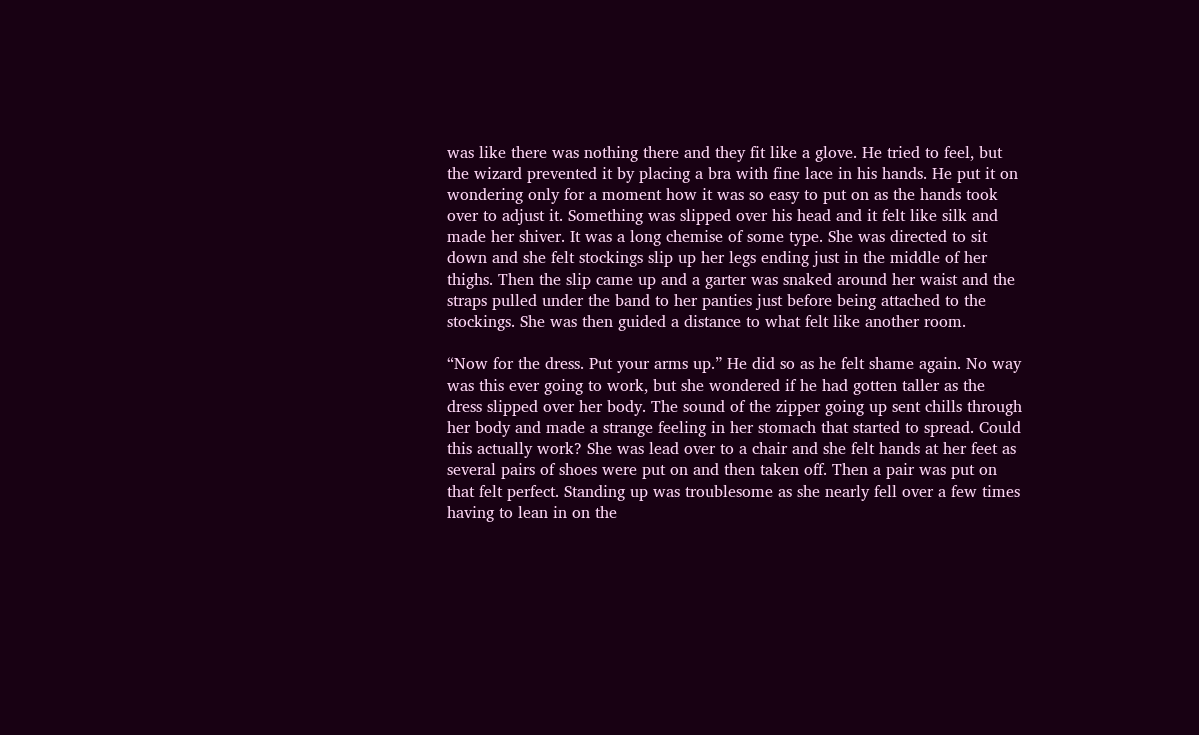was like there was nothing there and they fit like a glove. He tried to feel, but the wizard prevented it by placing a bra with fine lace in his hands. He put it on wondering only for a moment how it was so easy to put on as the hands took over to adjust it. Something was slipped over his head and it felt like silk and made her shiver. It was a long chemise of some type. She was directed to sit down and she felt stockings slip up her legs ending just in the middle of her thighs. Then the slip came up and a garter was snaked around her waist and the straps pulled under the band to her panties just before being attached to the stockings. She was then guided a distance to what felt like another room.

“Now for the dress. Put your arms up.” He did so as he felt shame again. No way was this ever going to work, but she wondered if he had gotten taller as the dress slipped over her body. The sound of the zipper going up sent chills through her body and made a strange feeling in her stomach that started to spread. Could this actually work? She was lead over to a chair and she felt hands at her feet as several pairs of shoes were put on and then taken off. Then a pair was put on that felt perfect. Standing up was troublesome as she nearly fell over a few times having to lean in on the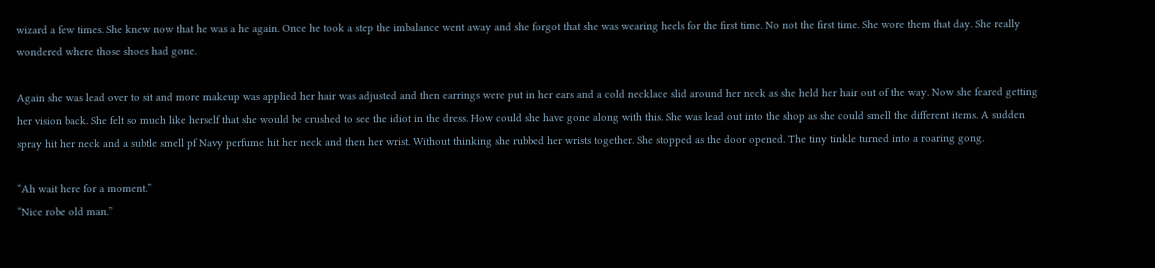wizard a few times. She knew now that he was a he again. Once he took a step the imbalance went away and she forgot that she was wearing heels for the first time. No not the first time. She wore them that day. She really wondered where those shoes had gone.

Again she was lead over to sit and more makeup was applied her hair was adjusted and then earrings were put in her ears and a cold necklace slid around her neck as she held her hair out of the way. Now she feared getting her vision back. She felt so much like herself that she would be crushed to see the idiot in the dress. How could she have gone along with this. She was lead out into the shop as she could smell the different items. A sudden spray hit her neck and a subtle smell pf Navy perfume hit her neck and then her wrist. Without thinking she rubbed her wrists together. She stopped as the door opened. The tiny tinkle turned into a roaring gong.

“Ah wait here for a moment.”
“Nice robe old man.”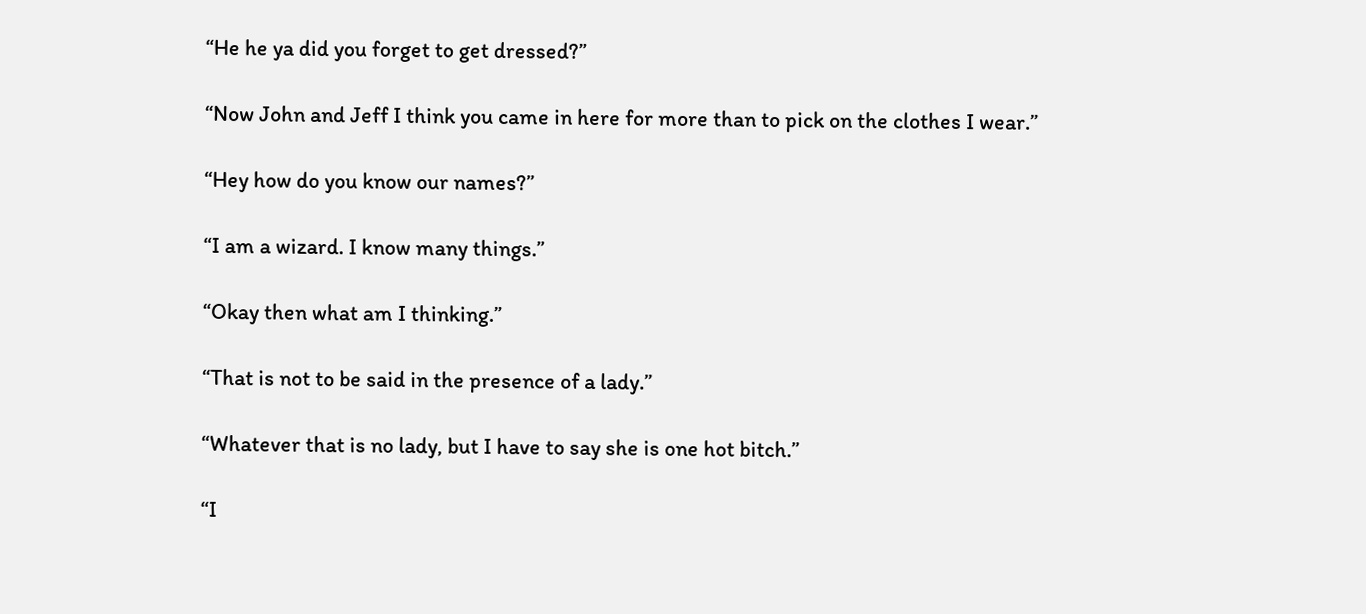“He he ya did you forget to get dressed?”

“Now John and Jeff I think you came in here for more than to pick on the clothes I wear.”

“Hey how do you know our names?”

“I am a wizard. I know many things.”

“Okay then what am I thinking.”

“That is not to be said in the presence of a lady.”

“Whatever that is no lady, but I have to say she is one hot bitch.”

“I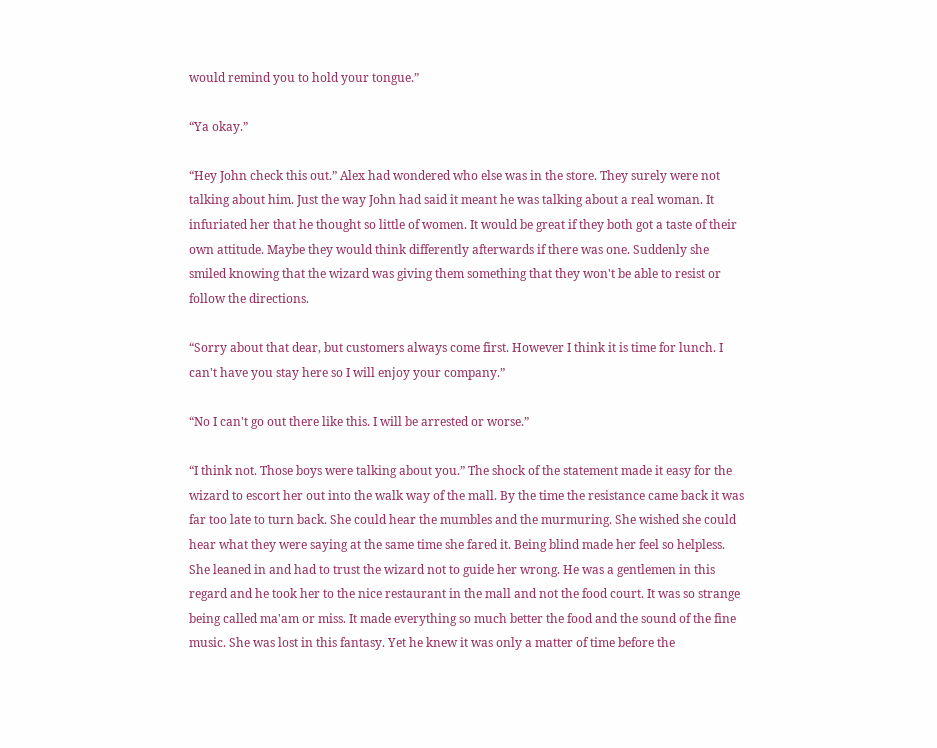would remind you to hold your tongue.”

“Ya okay.”

“Hey John check this out.” Alex had wondered who else was in the store. They surely were not talking about him. Just the way John had said it meant he was talking about a real woman. It infuriated her that he thought so little of women. It would be great if they both got a taste of their own attitude. Maybe they would think differently afterwards if there was one. Suddenly she smiled knowing that the wizard was giving them something that they won't be able to resist or follow the directions.

“Sorry about that dear, but customers always come first. However I think it is time for lunch. I can't have you stay here so I will enjoy your company.”

“No I can't go out there like this. I will be arrested or worse.”

“I think not. Those boys were talking about you.” The shock of the statement made it easy for the wizard to escort her out into the walk way of the mall. By the time the resistance came back it was far too late to turn back. She could hear the mumbles and the murmuring. She wished she could hear what they were saying at the same time she fared it. Being blind made her feel so helpless. She leaned in and had to trust the wizard not to guide her wrong. He was a gentlemen in this regard and he took her to the nice restaurant in the mall and not the food court. It was so strange being called ma'am or miss. It made everything so much better the food and the sound of the fine music. She was lost in this fantasy. Yet he knew it was only a matter of time before the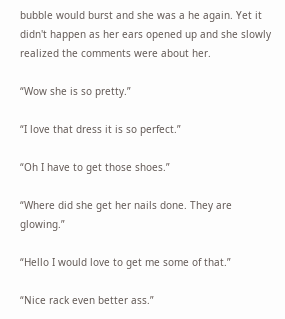bubble would burst and she was a he again. Yet it didn't happen as her ears opened up and she slowly realized the comments were about her.

“Wow she is so pretty.”

“I love that dress it is so perfect.”

“Oh I have to get those shoes.”

“Where did she get her nails done. They are glowing.”

“Hello I would love to get me some of that.”

“Nice rack even better ass.”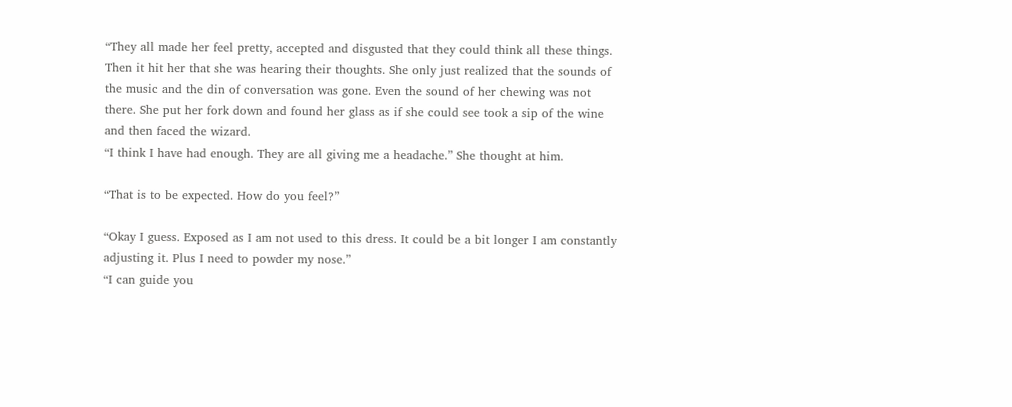“They all made her feel pretty, accepted and disgusted that they could think all these things. Then it hit her that she was hearing their thoughts. She only just realized that the sounds of the music and the din of conversation was gone. Even the sound of her chewing was not there. She put her fork down and found her glass as if she could see took a sip of the wine and then faced the wizard.
“I think I have had enough. They are all giving me a headache.” She thought at him.

“That is to be expected. How do you feel?”

“Okay I guess. Exposed as I am not used to this dress. It could be a bit longer I am constantly adjusting it. Plus I need to powder my nose.”
“I can guide you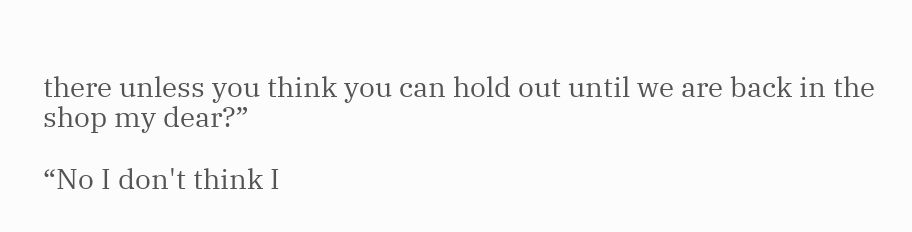there unless you think you can hold out until we are back in the shop my dear?”

“No I don't think I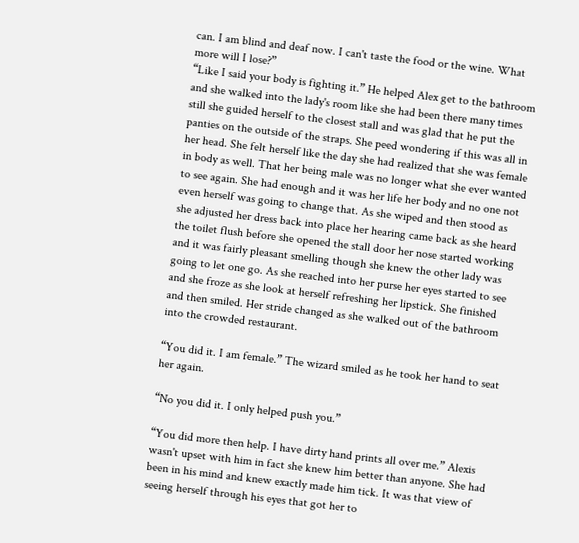can. I am blind and deaf now. I can't taste the food or the wine. What more will I lose?”
“Like I said your body is fighting it.” He helped Alex get to the bathroom and she walked into the lady's room like she had been there many times still she guided herself to the closest stall and was glad that he put the panties on the outside of the straps. She peed wondering if this was all in her head. She felt herself like the day she had realized that she was female in body as well. That her being male was no longer what she ever wanted to see again. She had enough and it was her life her body and no one not even herself was going to change that. As she wiped and then stood as she adjusted her dress back into place her hearing came back as she heard the toilet flush before she opened the stall door her nose started working and it was fairly pleasant smelling though she knew the other lady was going to let one go. As she reached into her purse her eyes started to see and she froze as she look at herself refreshing her lipstick. She finished and then smiled. Her stride changed as she walked out of the bathroom into the crowded restaurant.

“You did it. I am female.” The wizard smiled as he took her hand to seat her again.

“No you did it. I only helped push you.”

“You did more then help. I have dirty hand prints all over me.” Alexis wasn't upset with him in fact she knew him better than anyone. She had been in his mind and knew exactly made him tick. It was that view of seeing herself through his eyes that got her to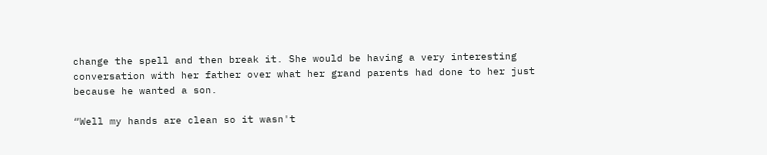change the spell and then break it. She would be having a very interesting conversation with her father over what her grand parents had done to her just because he wanted a son.

“Well my hands are clean so it wasn't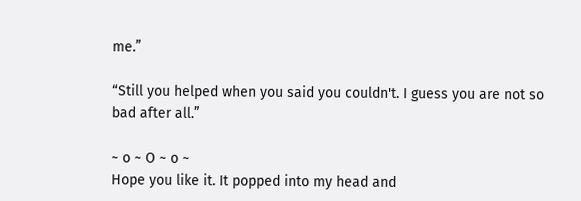me.”

“Still you helped when you said you couldn't. I guess you are not so bad after all.”

~ o ~ O ~ o ~
Hope you like it. It popped into my head and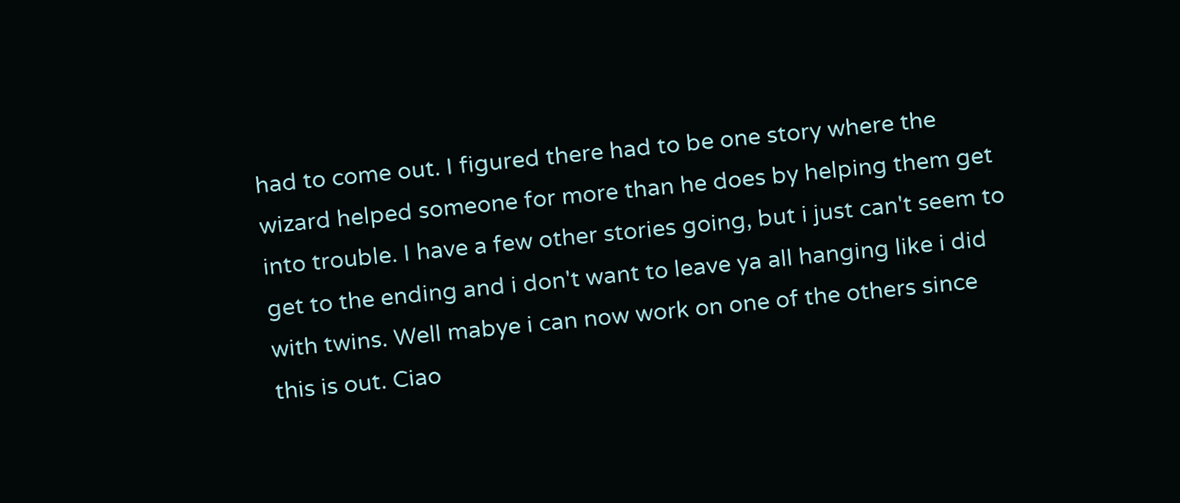had to come out. I figured there had to be one story where the wizard helped someone for more than he does by helping them get into trouble. I have a few other stories going, but i just can't seem to get to the ending and i don't want to leave ya all hanging like i did with twins. Well mabye i can now work on one of the others since this is out. Ciao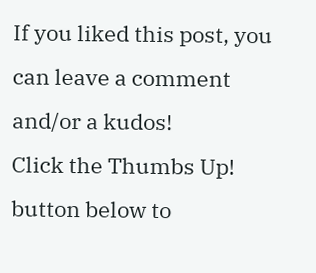If you liked this post, you can leave a comment and/or a kudos!
Click the Thumbs Up! button below to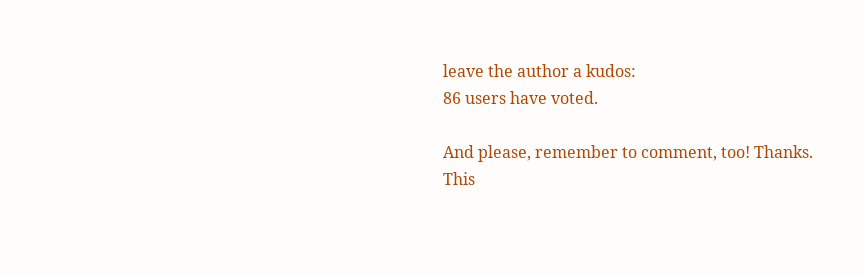leave the author a kudos:
86 users have voted.

And please, remember to comment, too! Thanks.
This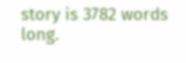story is 3782 words long.